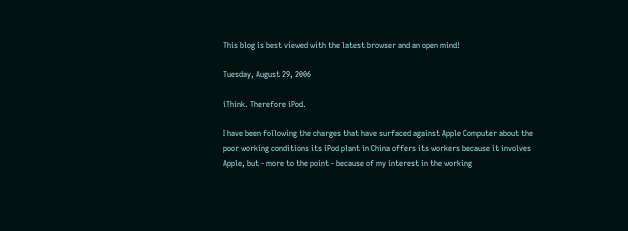This blog is best viewed with the latest browser and an open mind!

Tuesday, August 29, 2006

iThink. Therefore iPod.

I have been following the charges that have surfaced against Apple Computer about the poor working conditions its iPod plant in China offers its workers because it involves Apple, but - more to the point - because of my interest in the working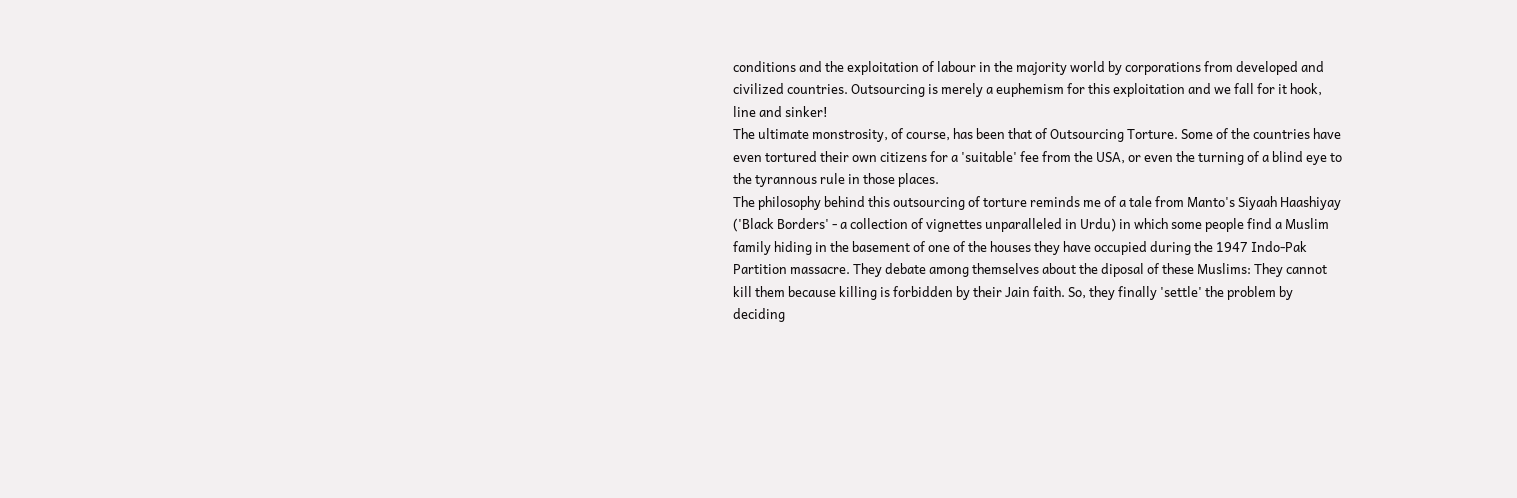conditions and the exploitation of labour in the majority world by corporations from developed and civilized countries. Outsourcing is merely a euphemism for this exploitation and we fall for it hook, line and sinker!
The ultimate monstrosity, of course, has been that of Outsourcing Torture. Some of the countries have even tortured their own citizens for a 'suitable' fee from the USA, or even the turning of a blind eye to the tyrannous rule in those places.
The philosophy behind this outsourcing of torture reminds me of a tale from Manto's Siyaah Haashiyay ('Black Borders' - a collection of vignettes unparalleled in Urdu) in which some people find a Muslim family hiding in the basement of one of the houses they have occupied during the 1947 Indo-Pak Partition massacre. They debate among themselves about the diposal of these Muslims: They cannot kill them because killing is forbidden by their Jain faith. So, they finally 'settle' the problem by deciding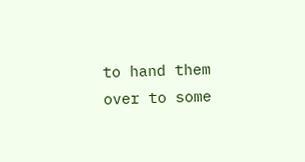to hand them over to some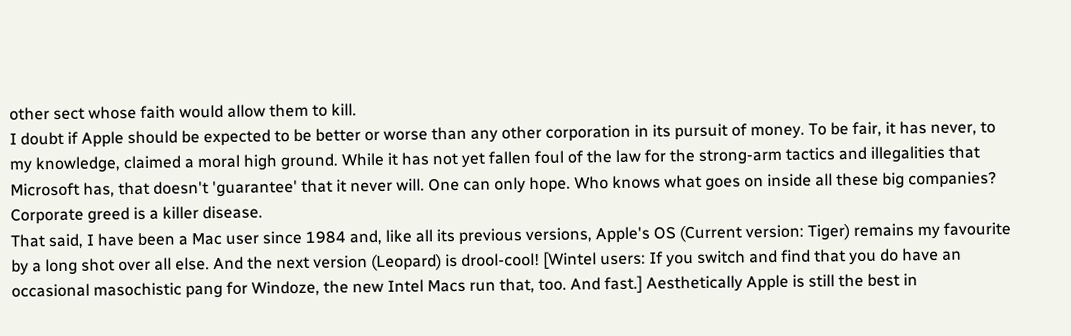other sect whose faith would allow them to kill.
I doubt if Apple should be expected to be better or worse than any other corporation in its pursuit of money. To be fair, it has never, to my knowledge, claimed a moral high ground. While it has not yet fallen foul of the law for the strong-arm tactics and illegalities that Microsoft has, that doesn't 'guarantee' that it never will. One can only hope. Who knows what goes on inside all these big companies? Corporate greed is a killer disease.
That said, I have been a Mac user since 1984 and, like all its previous versions, Apple's OS (Current version: Tiger) remains my favourite by a long shot over all else. And the next version (Leopard) is drool-cool! [Wintel users: If you switch and find that you do have an occasional masochistic pang for Windoze, the new Intel Macs run that, too. And fast.] Aesthetically Apple is still the best in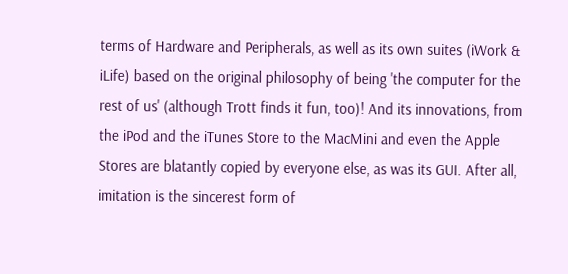terms of Hardware and Peripherals, as well as its own suites (iWork & iLife) based on the original philosophy of being 'the computer for the rest of us' (although Trott finds it fun, too)! And its innovations, from the iPod and the iTunes Store to the MacMini and even the Apple Stores are blatantly copied by everyone else, as was its GUI. After all, imitation is the sincerest form of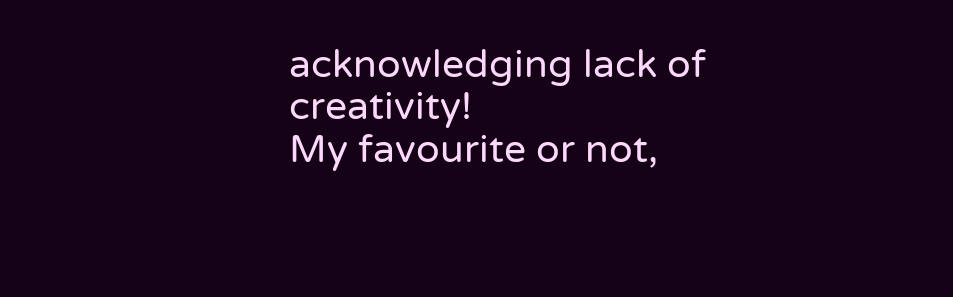acknowledging lack of creativity!
My favourite or not,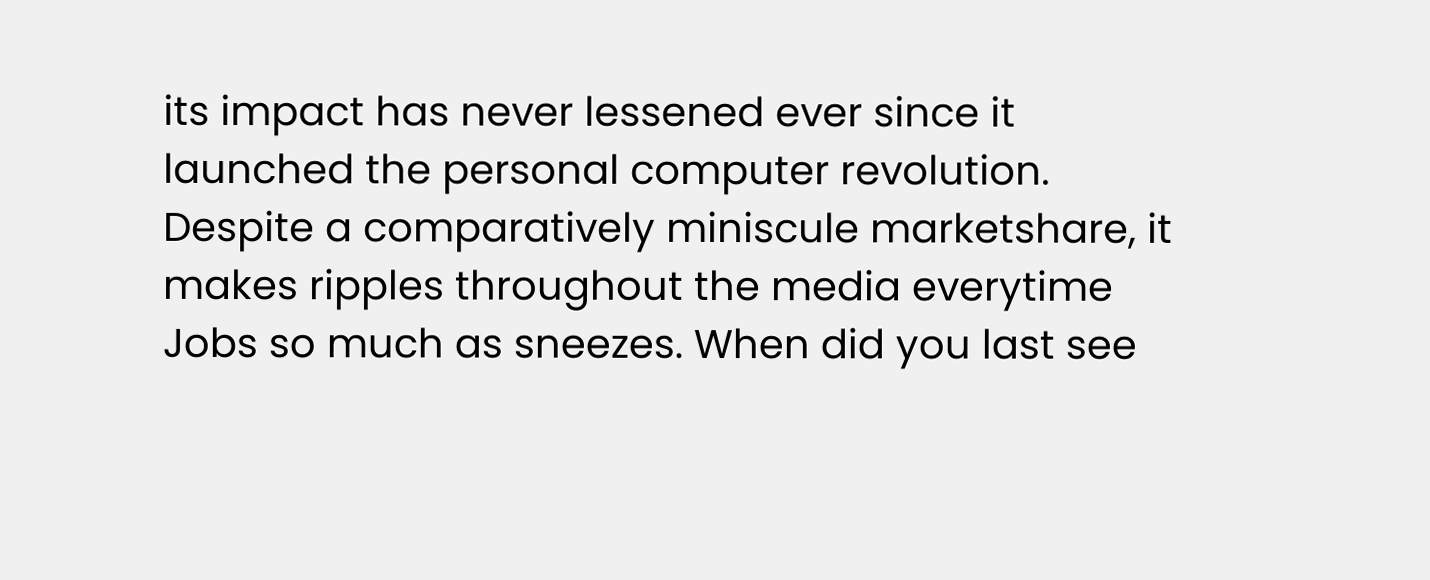its impact has never lessened ever since it launched the personal computer revolution. Despite a comparatively miniscule marketshare, it makes ripples throughout the media everytime Jobs so much as sneezes. When did you last see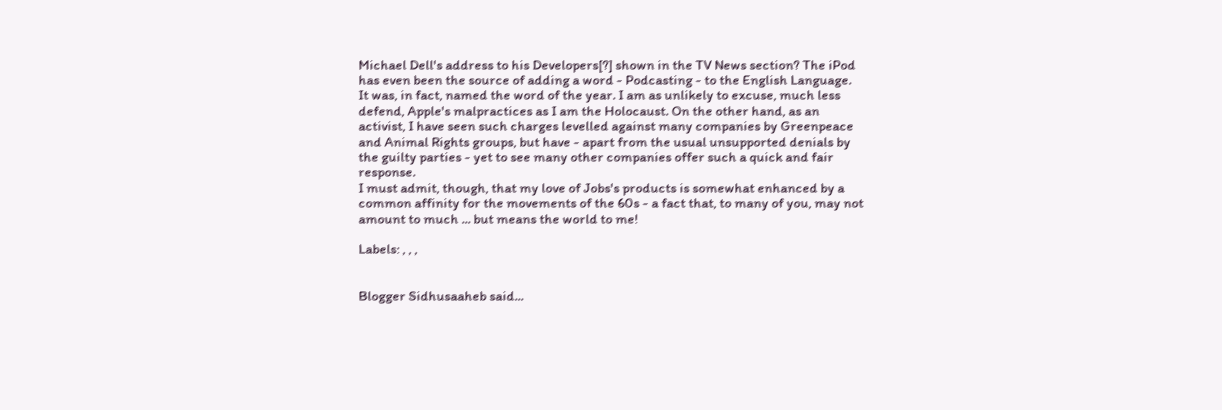Michael Dell's address to his Developers[?] shown in the TV News section? The iPod has even been the source of adding a word - Podcasting - to the English Language. It was, in fact, named the word of the year. I am as unlikely to excuse, much less defend, Apple's malpractices as I am the Holocaust. On the other hand, as an activist, I have seen such charges levelled against many companies by Greenpeace and Animal Rights groups, but have - apart from the usual unsupported denials by the guilty parties - yet to see many other companies offer such a quick and fair response.
I must admit, though, that my love of Jobs's products is somewhat enhanced by a common affinity for the movements of the 60s - a fact that, to many of you, may not amount to much ... but means the world to me!

Labels: , , ,


Blogger Sidhusaaheb said...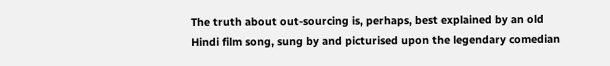The truth about out-sourcing is, perhaps, best explained by an old Hindi film song, sung by and picturised upon the legendary comedian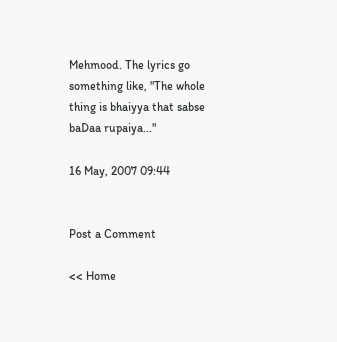Mehmood. The lyrics go something like, "The whole thing is bhaiyya that sabse baDaa rupaiya..."

16 May, 2007 09:44


Post a Comment

<< Home